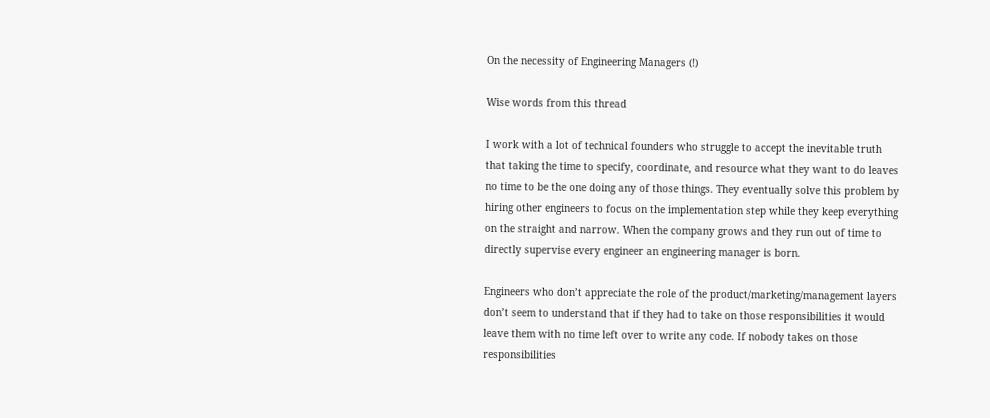On the necessity of Engineering Managers (!)

Wise words from this thread

I work with a lot of technical founders who struggle to accept the inevitable truth that taking the time to specify, coordinate, and resource what they want to do leaves no time to be the one doing any of those things. They eventually solve this problem by hiring other engineers to focus on the implementation step while they keep everything on the straight and narrow. When the company grows and they run out of time to directly supervise every engineer an engineering manager is born.

Engineers who don’t appreciate the role of the product/marketing/management layers don’t seem to understand that if they had to take on those responsibilities it would leave them with no time left over to write any code. If nobody takes on those responsibilities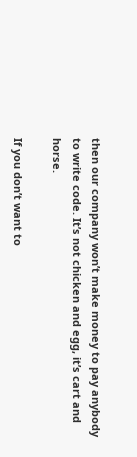then our company won’t make money to pay anybody to write code. It’s not chicken and egg, it’s cart and horse.

If you don’t want to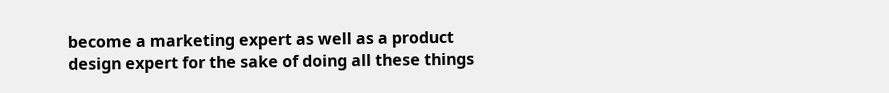become a marketing expert as well as a product design expert for the sake of doing all these things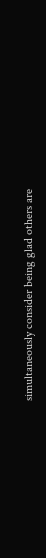simultaneously consider being glad others are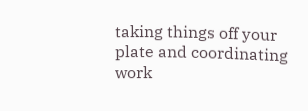taking things off your plate and coordinating work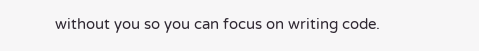without you so you can focus on writing code.